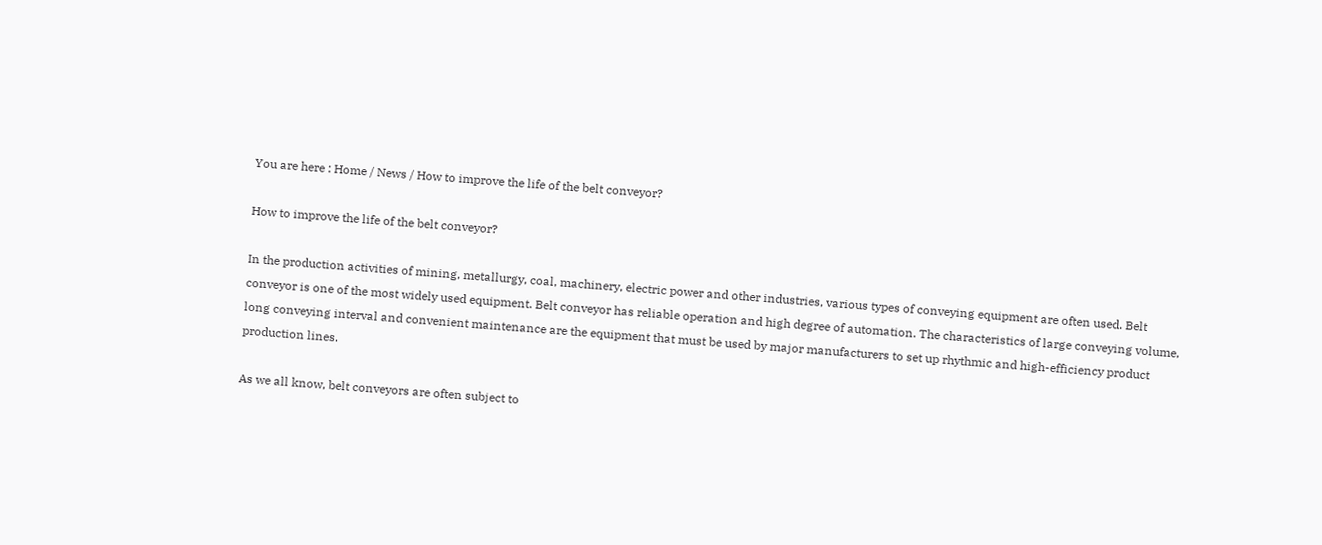You are here : Home / News / How to improve the life of the belt conveyor?

How to improve the life of the belt conveyor?

In the production activities of mining, metallurgy, coal, machinery, electric power and other industries, various types of conveying equipment are often used. Belt conveyor is one of the most widely used equipment. Belt conveyor has reliable operation and high degree of automation. The characteristics of large conveying volume, long conveying interval and convenient maintenance are the equipment that must be used by major manufacturers to set up rhythmic and high-efficiency product production lines.

As we all know, belt conveyors are often subject to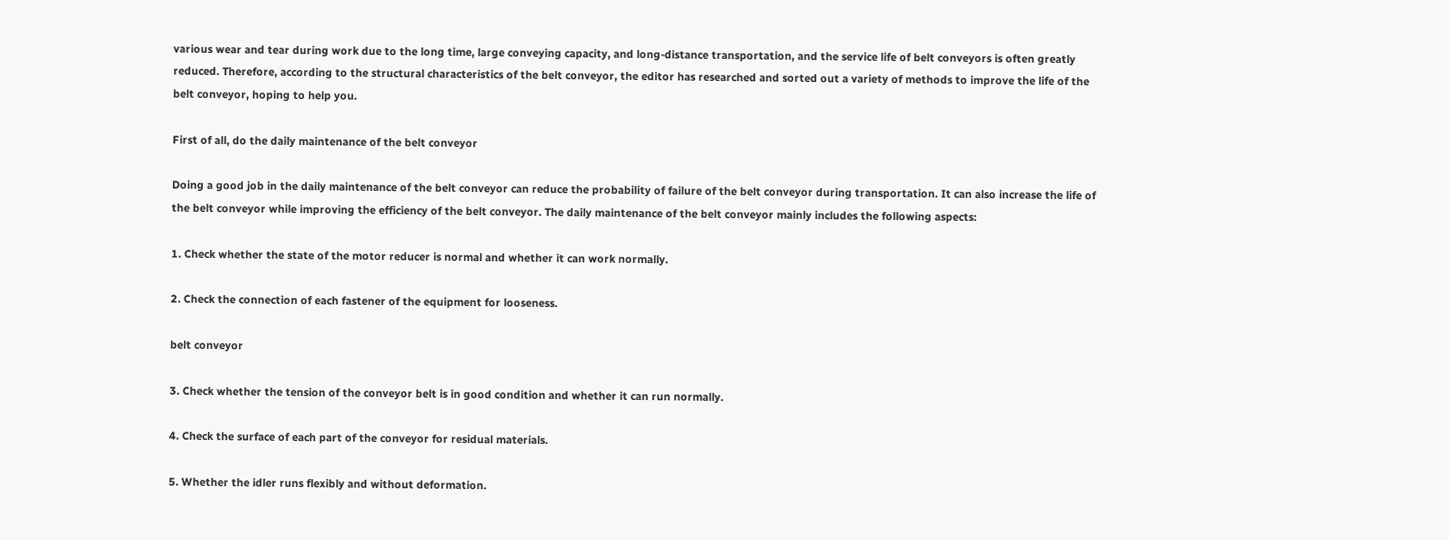various wear and tear during work due to the long time, large conveying capacity, and long-distance transportation, and the service life of belt conveyors is often greatly reduced. Therefore, according to the structural characteristics of the belt conveyor, the editor has researched and sorted out a variety of methods to improve the life of the belt conveyor, hoping to help you.

First of all, do the daily maintenance of the belt conveyor

Doing a good job in the daily maintenance of the belt conveyor can reduce the probability of failure of the belt conveyor during transportation. It can also increase the life of the belt conveyor while improving the efficiency of the belt conveyor. The daily maintenance of the belt conveyor mainly includes the following aspects:

1. Check whether the state of the motor reducer is normal and whether it can work normally.

2. Check the connection of each fastener of the equipment for looseness.

belt conveyor

3. Check whether the tension of the conveyor belt is in good condition and whether it can run normally.

4. Check the surface of each part of the conveyor for residual materials.

5. Whether the idler runs flexibly and without deformation.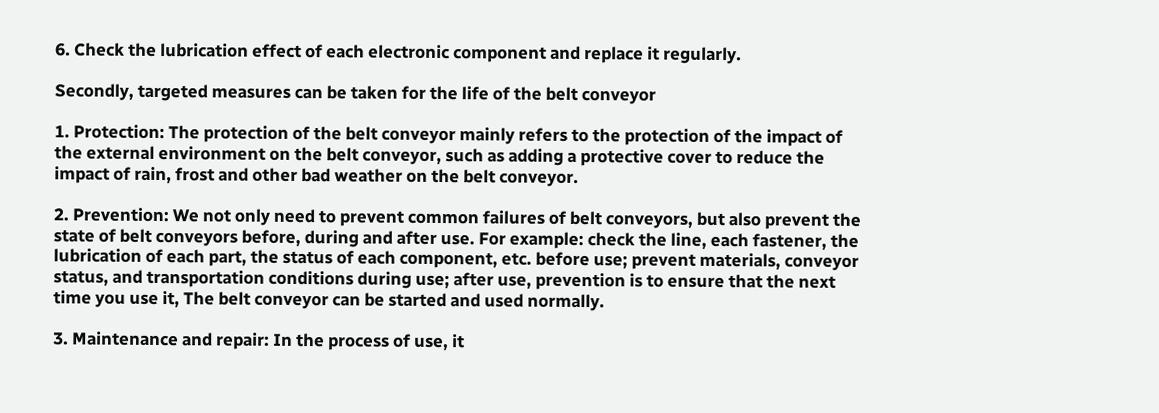6. Check the lubrication effect of each electronic component and replace it regularly.

Secondly, targeted measures can be taken for the life of the belt conveyor

1. Protection: The protection of the belt conveyor mainly refers to the protection of the impact of the external environment on the belt conveyor, such as adding a protective cover to reduce the impact of rain, frost and other bad weather on the belt conveyor.

2. Prevention: We not only need to prevent common failures of belt conveyors, but also prevent the state of belt conveyors before, during and after use. For example: check the line, each fastener, the lubrication of each part, the status of each component, etc. before use; prevent materials, conveyor status, and transportation conditions during use; after use, prevention is to ensure that the next time you use it, The belt conveyor can be started and used normally.

3. Maintenance and repair: In the process of use, it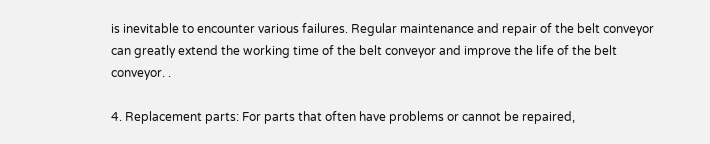is inevitable to encounter various failures. Regular maintenance and repair of the belt conveyor can greatly extend the working time of the belt conveyor and improve the life of the belt conveyor. .

4. Replacement parts: For parts that often have problems or cannot be repaired,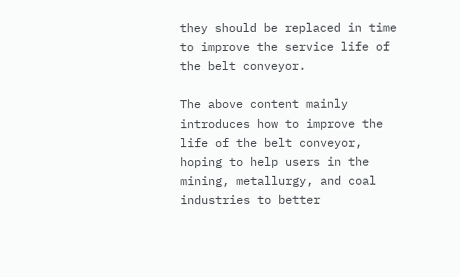they should be replaced in time to improve the service life of the belt conveyor.

The above content mainly introduces how to improve the life of the belt conveyor, hoping to help users in the mining, metallurgy, and coal industries to better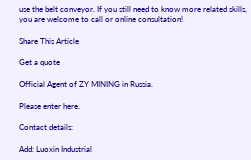use the belt conveyor. If you still need to know more related skills, you are welcome to call or online consultation!

Share This Article

Get a quote

Official Agent of ZY MINING in Russia.

Please enter here.

Contact details:

Add: Luoxin Industrial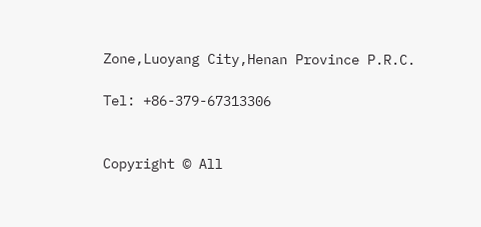Zone,Luoyang City,Henan Province P.R.C.

Tel: +86-379-67313306


Copyright © All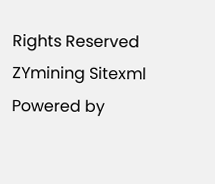Rights Reserved ZYmining Sitexml Powered by